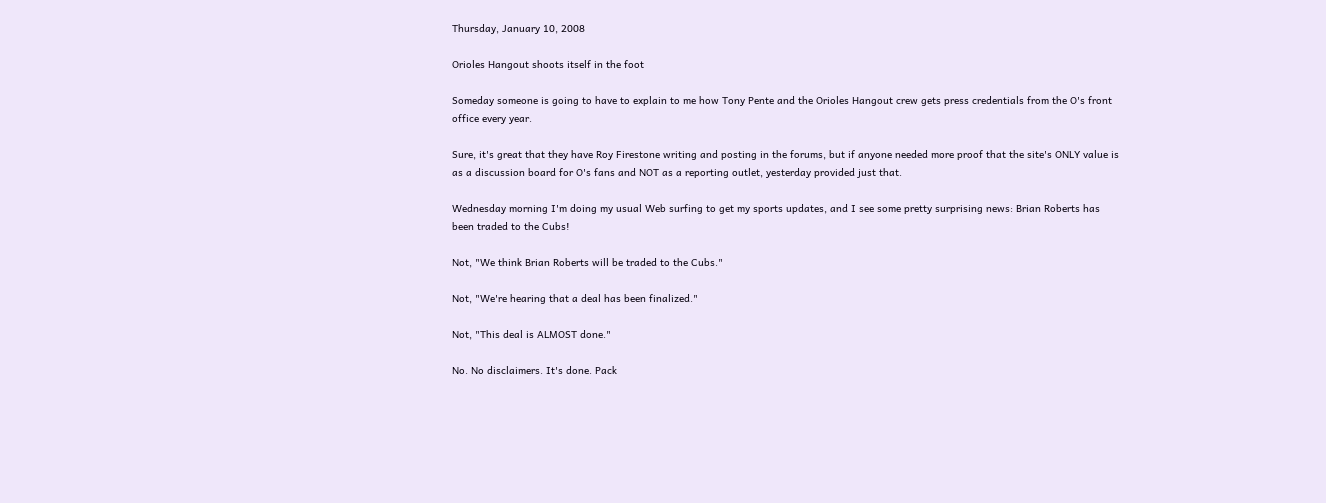Thursday, January 10, 2008

Orioles Hangout shoots itself in the foot

Someday someone is going to have to explain to me how Tony Pente and the Orioles Hangout crew gets press credentials from the O's front office every year.

Sure, it's great that they have Roy Firestone writing and posting in the forums, but if anyone needed more proof that the site's ONLY value is as a discussion board for O's fans and NOT as a reporting outlet, yesterday provided just that.

Wednesday morning I'm doing my usual Web surfing to get my sports updates, and I see some pretty surprising news: Brian Roberts has been traded to the Cubs!

Not, "We think Brian Roberts will be traded to the Cubs."

Not, "We're hearing that a deal has been finalized."

Not, "This deal is ALMOST done."

No. No disclaimers. It's done. Pack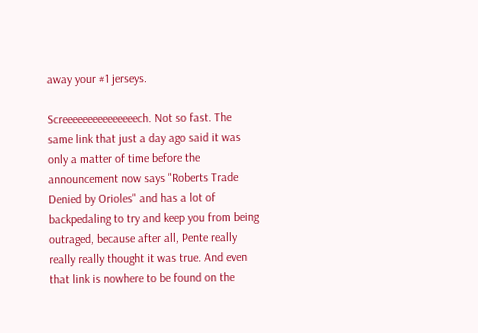away your #1 jerseys.

Screeeeeeeeeeeeeeech. Not so fast. The same link that just a day ago said it was only a matter of time before the announcement now says "Roberts Trade Denied by Orioles" and has a lot of backpedaling to try and keep you from being outraged, because after all, Pente really really really thought it was true. And even that link is nowhere to be found on the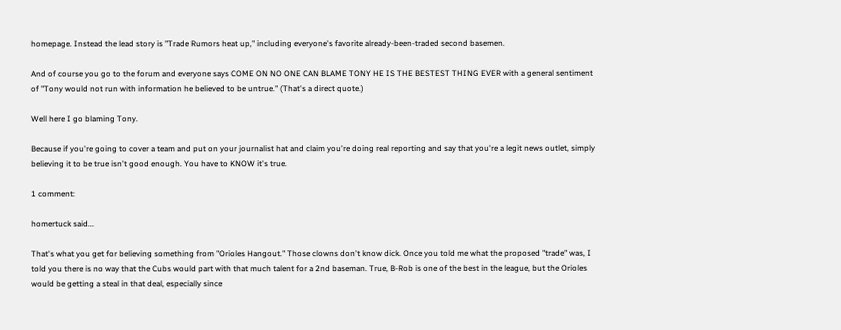homepage. Instead the lead story is "Trade Rumors heat up," including everyone's favorite already-been-traded second basemen.

And of course you go to the forum and everyone says COME ON NO ONE CAN BLAME TONY HE IS THE BESTEST THING EVER with a general sentiment of "Tony would not run with information he believed to be untrue." (That's a direct quote.)

Well here I go blaming Tony.

Because if you're going to cover a team and put on your journalist hat and claim you're doing real reporting and say that you're a legit news outlet, simply believing it to be true isn't good enough. You have to KNOW it's true.

1 comment:

homertuck said...

That's what you get for believing something from "Orioles Hangout." Those clowns don't know dick. Once you told me what the proposed "trade" was, I told you there is no way that the Cubs would part with that much talent for a 2nd baseman. True, B-Rob is one of the best in the league, but the Orioles would be getting a steal in that deal, especially since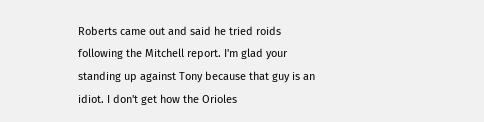Roberts came out and said he tried roids following the Mitchell report. I'm glad your standing up against Tony because that guy is an idiot. I don't get how the Orioles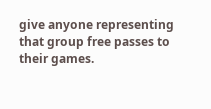give anyone representing that group free passes to their games.